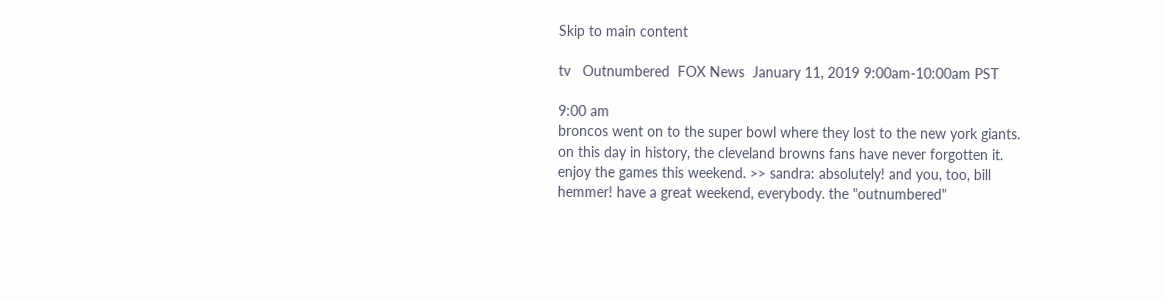Skip to main content

tv   Outnumbered  FOX News  January 11, 2019 9:00am-10:00am PST

9:00 am
broncos went on to the super bowl where they lost to the new york giants. on this day in history, the cleveland browns fans have never forgotten it. enjoy the games this weekend. >> sandra: absolutely! and you, too, bill hemmer! have a great weekend, everybody. the "outnumbered"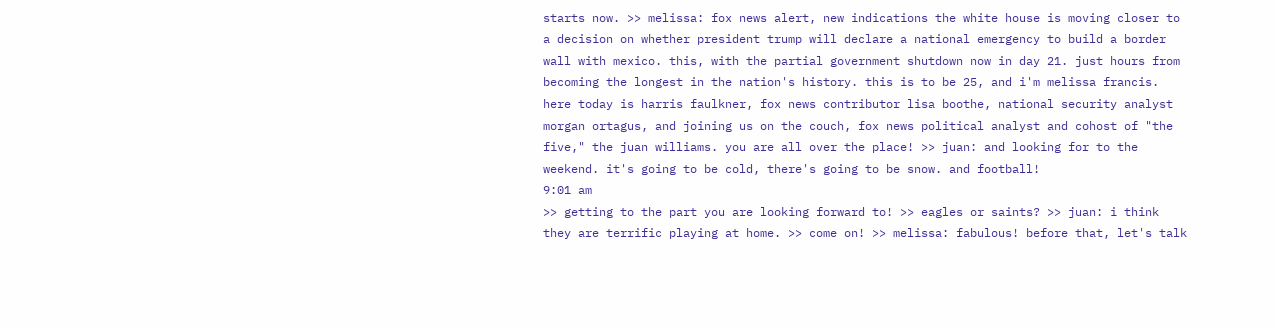starts now. >> melissa: fox news alert, new indications the white house is moving closer to a decision on whether president trump will declare a national emergency to build a border wall with mexico. this, with the partial government shutdown now in day 21. just hours from becoming the longest in the nation's history. this is to be 25, and i'm melissa francis. here today is harris faulkner, fox news contributor lisa boothe, national security analyst morgan ortagus, and joining us on the couch, fox news political analyst and cohost of "the five," the juan williams. you are all over the place! >> juan: and looking for to the weekend. it's going to be cold, there's going to be snow. and football!
9:01 am
>> getting to the part you are looking forward to! >> eagles or saints? >> juan: i think they are terrific playing at home. >> come on! >> melissa: fabulous! before that, let's talk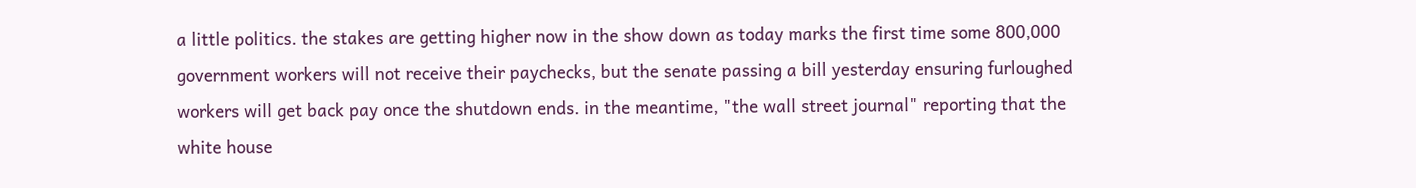a little politics. the stakes are getting higher now in the show down as today marks the first time some 800,000 government workers will not receive their paychecks, but the senate passing a bill yesterday ensuring furloughed workers will get back pay once the shutdown ends. in the meantime, "the wall street journal" reporting that the white house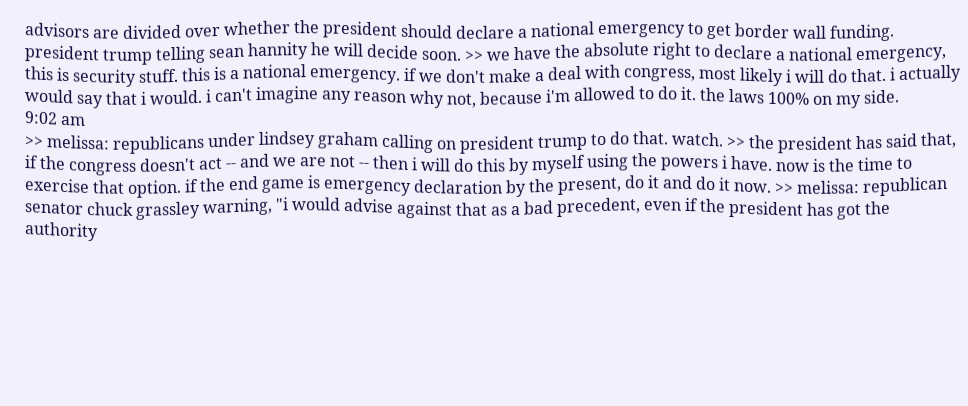advisors are divided over whether the president should declare a national emergency to get border wall funding. president trump telling sean hannity he will decide soon. >> we have the absolute right to declare a national emergency, this is security stuff. this is a national emergency. if we don't make a deal with congress, most likely i will do that. i actually would say that i would. i can't imagine any reason why not, because i'm allowed to do it. the laws 100% on my side.
9:02 am
>> melissa: republicans under lindsey graham calling on president trump to do that. watch. >> the president has said that, if the congress doesn't act -- and we are not -- then i will do this by myself using the powers i have. now is the time to exercise that option. if the end game is emergency declaration by the present, do it and do it now. >> melissa: republican senator chuck grassley warning, "i would advise against that as a bad precedent, even if the president has got the authority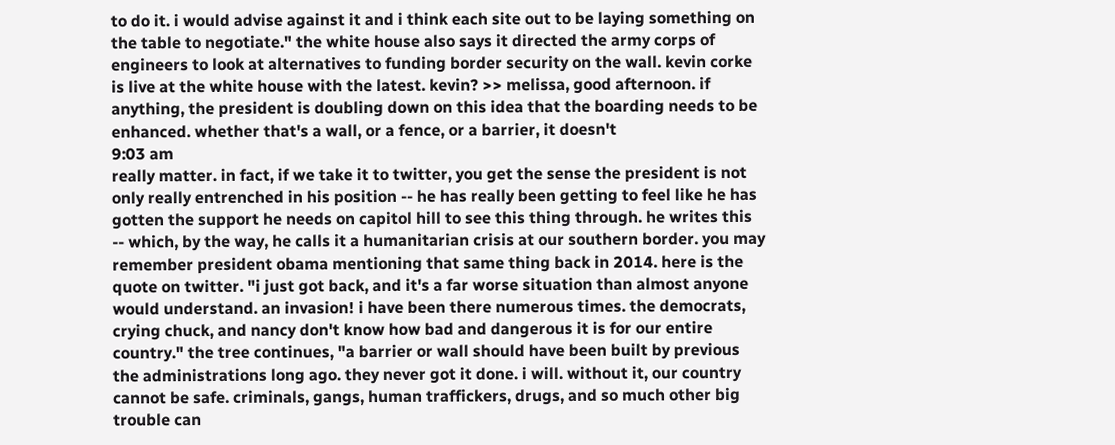to do it. i would advise against it and i think each site out to be laying something on the table to negotiate." the white house also says it directed the army corps of engineers to look at alternatives to funding border security on the wall. kevin corke is live at the white house with the latest. kevin? >> melissa, good afternoon. if anything, the president is doubling down on this idea that the boarding needs to be enhanced. whether that's a wall, or a fence, or a barrier, it doesn't
9:03 am
really matter. in fact, if we take it to twitter, you get the sense the president is not only really entrenched in his position -- he has really been getting to feel like he has gotten the support he needs on capitol hill to see this thing through. he writes this -- which, by the way, he calls it a humanitarian crisis at our southern border. you may remember president obama mentioning that same thing back in 2014. here is the quote on twitter. "i just got back, and it's a far worse situation than almost anyone would understand. an invasion! i have been there numerous times. the democrats, crying chuck, and nancy don't know how bad and dangerous it is for our entire country." the tree continues, "a barrier or wall should have been built by previous the administrations long ago. they never got it done. i will. without it, our country cannot be safe. criminals, gangs, human traffickers, drugs, and so much other big trouble can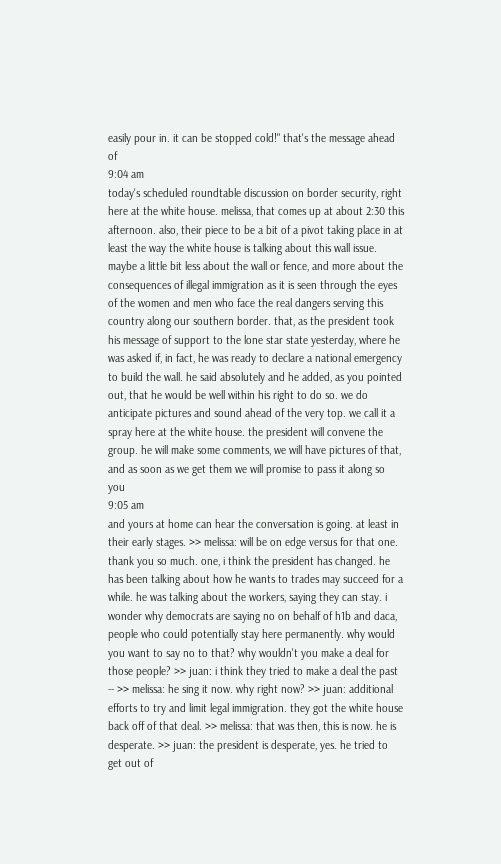easily pour in. it can be stopped cold!" that's the message ahead of
9:04 am
today's scheduled roundtable discussion on border security, right here at the white house. melissa, that comes up at about 2:30 this afternoon. also, their piece to be a bit of a pivot taking place in at least the way the white house is talking about this wall issue. maybe a little bit less about the wall or fence, and more about the consequences of illegal immigration as it is seen through the eyes of the women and men who face the real dangers serving this country along our southern border. that, as the president took his message of support to the lone star state yesterday, where he was asked if, in fact, he was ready to declare a national emergency to build the wall. he said absolutely and he added, as you pointed out, that he would be well within his right to do so. we do anticipate pictures and sound ahead of the very top. we call it a spray here at the white house. the president will convene the group. he will make some comments, we will have pictures of that, and as soon as we get them we will promise to pass it along so you
9:05 am
and yours at home can hear the conversation is going. at least in their early stages. >> melissa: will be on edge versus for that one. thank you so much. one, i think the president has changed. he has been talking about how he wants to trades may succeed for a while. he was talking about the workers, saying they can stay. i wonder why democrats are saying no on behalf of h1b and daca, people who could potentially stay here permanently. why would you want to say no to that? why wouldn't you make a deal for those people? >> juan: i think they tried to make a deal the past -- >> melissa: he sing it now. why right now? >> juan: additional efforts to try and limit legal immigration. they got the white house back off of that deal. >> melissa: that was then, this is now. he is desperate. >> juan: the president is desperate, yes. he tried to get out of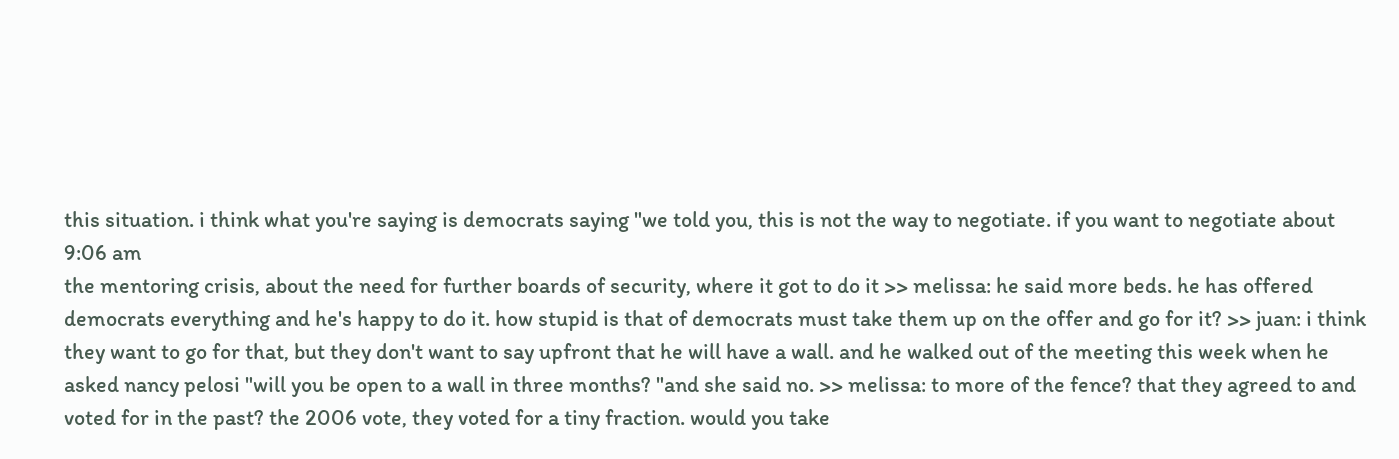this situation. i think what you're saying is democrats saying "we told you, this is not the way to negotiate. if you want to negotiate about
9:06 am
the mentoring crisis, about the need for further boards of security, where it got to do it >> melissa: he said more beds. he has offered democrats everything and he's happy to do it. how stupid is that of democrats must take them up on the offer and go for it? >> juan: i think they want to go for that, but they don't want to say upfront that he will have a wall. and he walked out of the meeting this week when he asked nancy pelosi "will you be open to a wall in three months? "and she said no. >> melissa: to more of the fence? that they agreed to and voted for in the past? the 2006 vote, they voted for a tiny fraction. would you take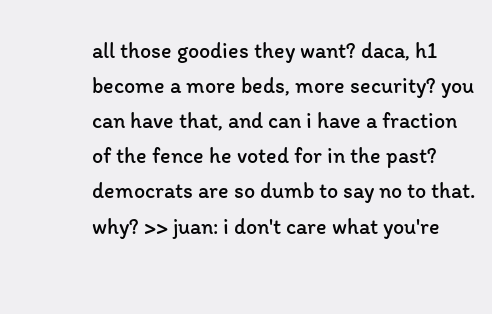all those goodies they want? daca, h1 become a more beds, more security? you can have that, and can i have a fraction of the fence he voted for in the past? democrats are so dumb to say no to that. why? >> juan: i don't care what you're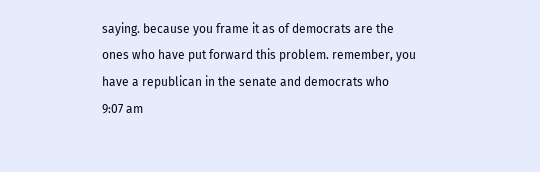saying. because you frame it as of democrats are the ones who have put forward this problem. remember, you have a republican in the senate and democrats who
9:07 am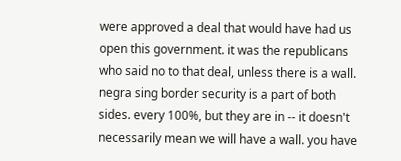were approved a deal that would have had us open this government. it was the republicans who said no to that deal, unless there is a wall. negra sing border security is a part of both sides. every 100%, but they are in -- it doesn't necessarily mean we will have a wall. you have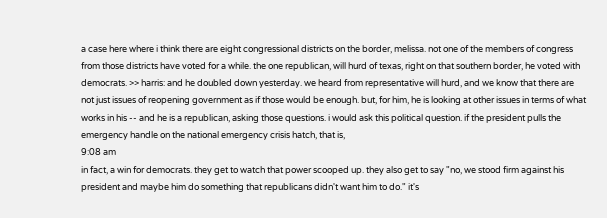a case here where i think there are eight congressional districts on the border, melissa. not one of the members of congress from those districts have voted for a while. the one republican, will hurd of texas, right on that southern border, he voted with democrats. >> harris: and he doubled down yesterday. we heard from representative will hurd, and we know that there are not just issues of reopening government as if those would be enough. but, for him, he is looking at other issues in terms of what works in his -- and he is a republican, asking those questions. i would ask this political question. if the president pulls the emergency handle on the national emergency crisis hatch, that is,
9:08 am
in fact, a win for democrats. they get to watch that power scooped up. they also get to say "no, we stood firm against his president and maybe him do something that republicans didn't want him to do." it's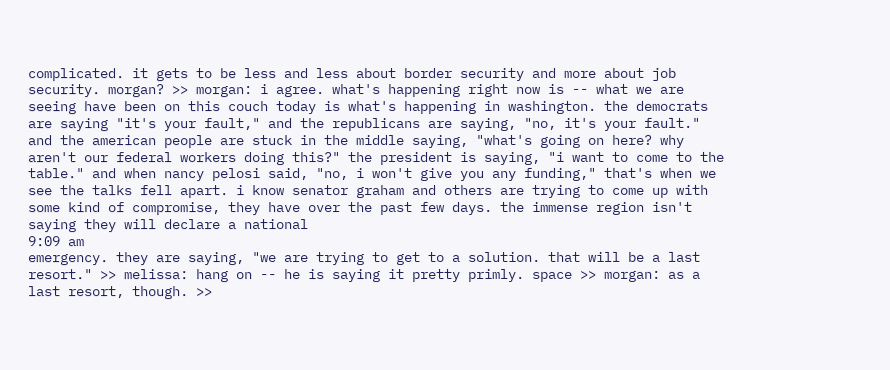complicated. it gets to be less and less about border security and more about job security. morgan? >> morgan: i agree. what's happening right now is -- what we are seeing have been on this couch today is what's happening in washington. the democrats are saying "it's your fault," and the republicans are saying, "no, it's your fault." and the american people are stuck in the middle saying, "what's going on here? why aren't our federal workers doing this?" the president is saying, "i want to come to the table." and when nancy pelosi said, "no, i won't give you any funding," that's when we see the talks fell apart. i know senator graham and others are trying to come up with some kind of compromise, they have over the past few days. the immense region isn't saying they will declare a national
9:09 am
emergency. they are saying, "we are trying to get to a solution. that will be a last resort." >> melissa: hang on -- he is saying it pretty primly. space >> morgan: as a last resort, though. >>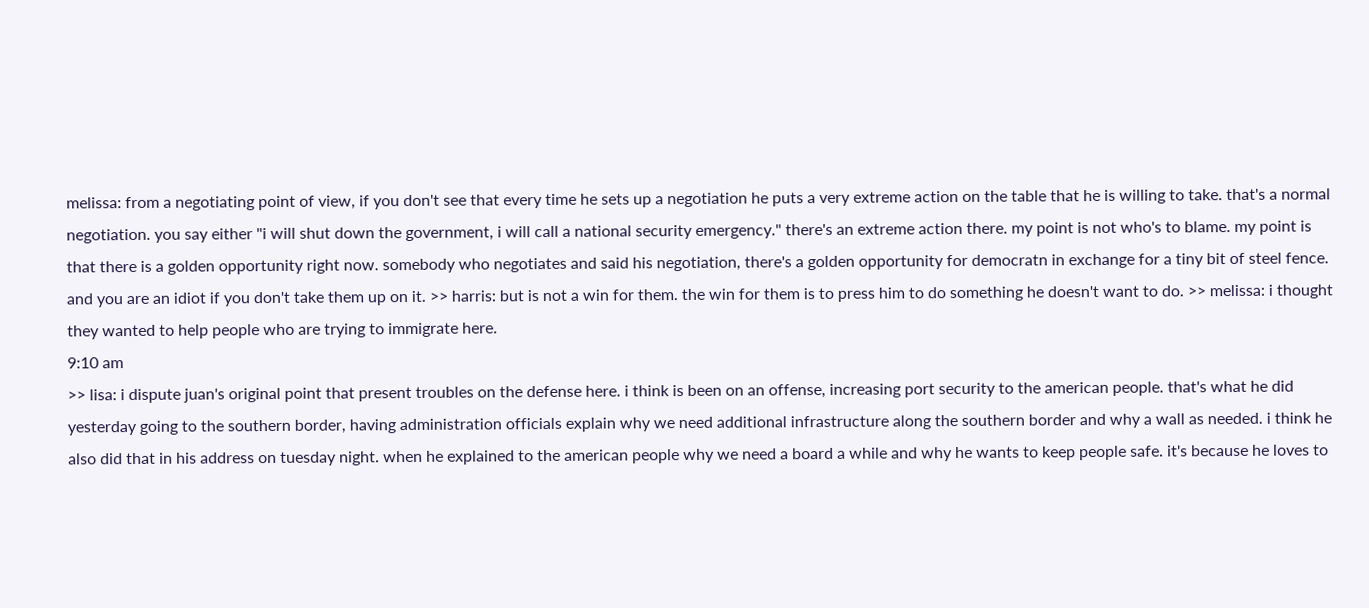melissa: from a negotiating point of view, if you don't see that every time he sets up a negotiation he puts a very extreme action on the table that he is willing to take. that's a normal negotiation. you say either "i will shut down the government, i will call a national security emergency." there's an extreme action there. my point is not who's to blame. my point is that there is a golden opportunity right now. somebody who negotiates and said his negotiation, there's a golden opportunity for democratn in exchange for a tiny bit of steel fence. and you are an idiot if you don't take them up on it. >> harris: but is not a win for them. the win for them is to press him to do something he doesn't want to do. >> melissa: i thought they wanted to help people who are trying to immigrate here.
9:10 am
>> lisa: i dispute juan's original point that present troubles on the defense here. i think is been on an offense, increasing port security to the american people. that's what he did yesterday going to the southern border, having administration officials explain why we need additional infrastructure along the southern border and why a wall as needed. i think he also did that in his address on tuesday night. when he explained to the american people why we need a board a while and why he wants to keep people safe. it's because he loves to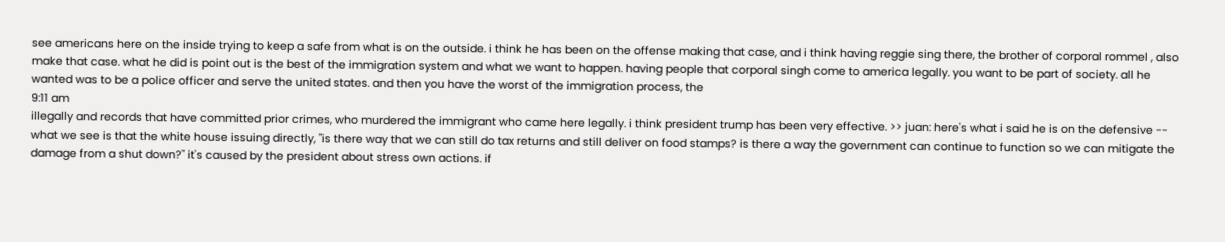see americans here on the inside trying to keep a safe from what is on the outside. i think he has been on the offense making that case, and i think having reggie sing there, the brother of corporal rommel , also make that case. what he did is point out is the best of the immigration system and what we want to happen. having people that corporal singh come to america legally. you want to be part of society. all he wanted was to be a police officer and serve the united states. and then you have the worst of the immigration process, the
9:11 am
illegally and records that have committed prior crimes, who murdered the immigrant who came here legally. i think president trump has been very effective. >> juan: here's what i said he is on the defensive -- what we see is that the white house issuing directly, "is there way that we can still do tax returns and still deliver on food stamps? is there a way the government can continue to function so we can mitigate the damage from a shut down?" it's caused by the president about stress own actions. if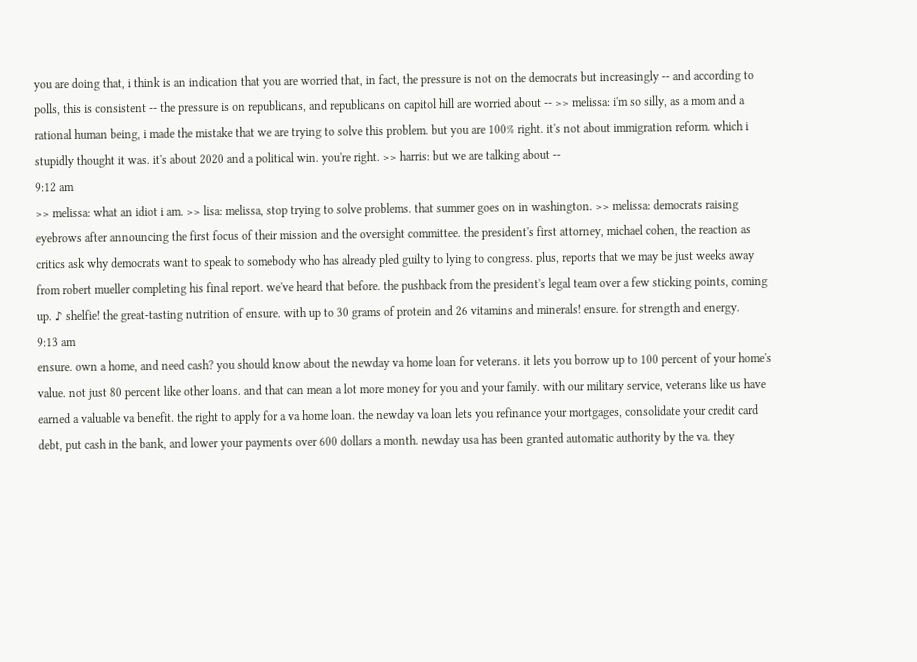you are doing that, i think is an indication that you are worried that, in fact, the pressure is not on the democrats but increasingly -- and according to polls, this is consistent -- the pressure is on republicans, and republicans on capitol hill are worried about -- >> melissa: i'm so silly, as a mom and a rational human being, i made the mistake that we are trying to solve this problem. but you are 100% right. it's not about immigration reform. which i stupidly thought it was. it's about 2020 and a political win. you're right. >> harris: but we are talking about --
9:12 am
>> melissa: what an idiot i am. >> lisa: melissa, stop trying to solve problems. that summer goes on in washington. >> melissa: democrats raising eyebrows after announcing the first focus of their mission and the oversight committee. the president's first attorney, michael cohen, the reaction as critics ask why democrats want to speak to somebody who has already pled guilty to lying to congress. plus, reports that we may be just weeks away from robert mueller completing his final report. we've heard that before. the pushback from the president's legal team over a few sticking points, coming up. ♪ shelfie! the great-tasting nutrition of ensure. with up to 30 grams of protein and 26 vitamins and minerals! ensure. for strength and energy.
9:13 am
ensure. own a home, and need cash? you should know about the newday va home loan for veterans. it lets you borrow up to 100 percent of your home's value. not just 80 percent like other loans. and that can mean a lot more money for you and your family. with our military service, veterans like us have earned a valuable va benefit. the right to apply for a va home loan. the newday va loan lets you refinance your mortgages, consolidate your credit card debt, put cash in the bank, and lower your payments over 600 dollars a month. newday usa has been granted automatic authority by the va. they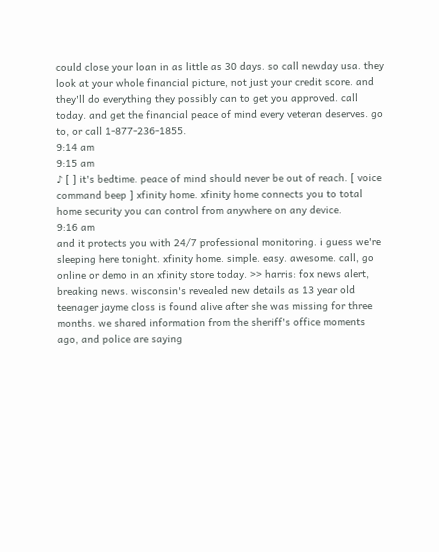could close your loan in as little as 30 days. so call newday usa. they look at your whole financial picture, not just your credit score. and they'll do everything they possibly can to get you approved. call today. and get the financial peace of mind every veteran deserves. go to, or call 1-877-236-1855.
9:14 am
9:15 am
♪ [ ] it's bedtime. peace of mind should never be out of reach. [ voice command beep ] xfinity home. xfinity home connects you to total home security you can control from anywhere on any device.
9:16 am
and it protects you with 24/7 professional monitoring. i guess we're sleeping here tonight. xfinity home. simple. easy. awesome. call, go online or demo in an xfinity store today. >> harris: fox news alert, breaking news. wisconsin's revealed new details as 13 year old teenager jayme closs is found alive after she was missing for three months. we shared information from the sheriff's office moments ago, and police are saying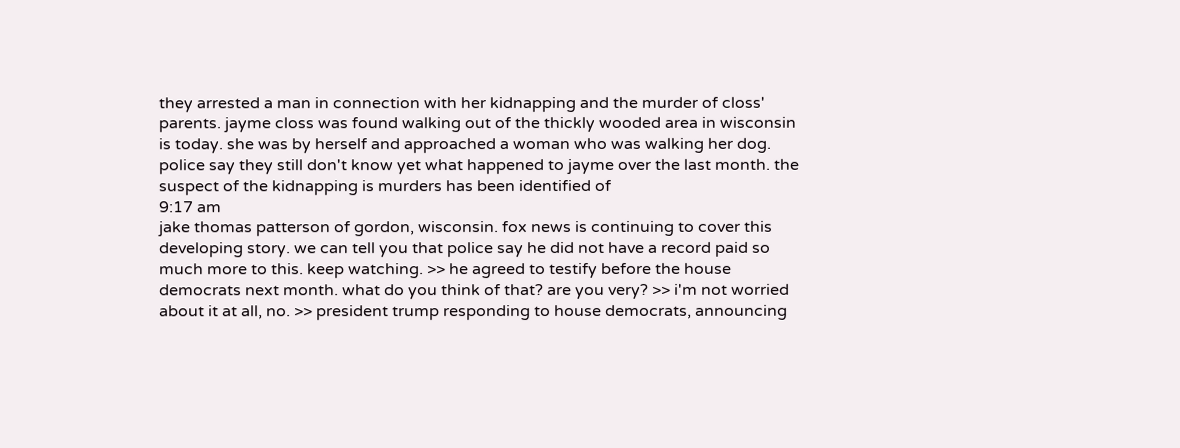they arrested a man in connection with her kidnapping and the murder of closs' parents. jayme closs was found walking out of the thickly wooded area in wisconsin is today. she was by herself and approached a woman who was walking her dog. police say they still don't know yet what happened to jayme over the last month. the suspect of the kidnapping is murders has been identified of
9:17 am
jake thomas patterson of gordon, wisconsin. fox news is continuing to cover this developing story. we can tell you that police say he did not have a record paid so much more to this. keep watching. >> he agreed to testify before the house democrats next month. what do you think of that? are you very? >> i'm not worried about it at all, no. >> president trump responding to house democrats, announcing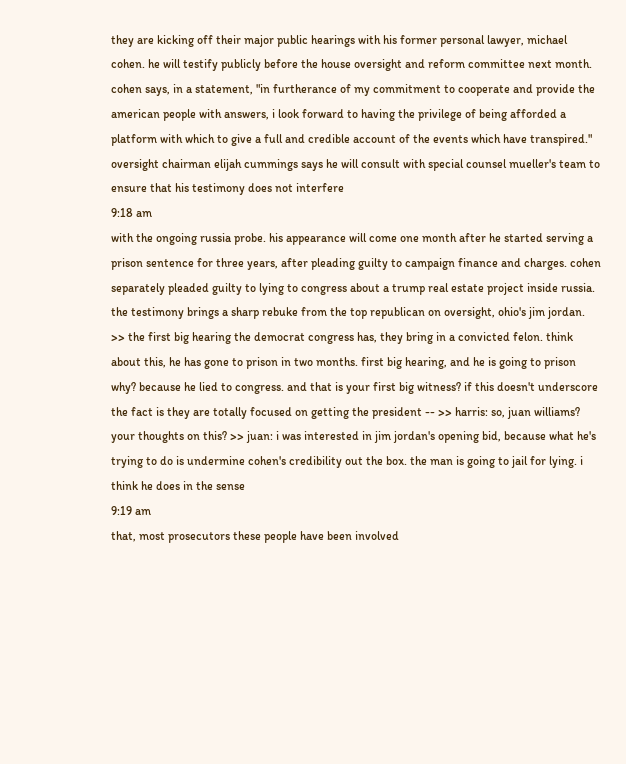they are kicking off their major public hearings with his former personal lawyer, michael cohen. he will testify publicly before the house oversight and reform committee next month. cohen says, in a statement, "in furtherance of my commitment to cooperate and provide the american people with answers, i look forward to having the privilege of being afforded a platform with which to give a full and credible account of the events which have transpired." oversight chairman elijah cummings says he will consult with special counsel mueller's team to ensure that his testimony does not interfere
9:18 am
with the ongoing russia probe. his appearance will come one month after he started serving a prison sentence for three years, after pleading guilty to campaign finance and charges. cohen separately pleaded guilty to lying to congress about a trump real estate project inside russia. the testimony brings a sharp rebuke from the top republican on oversight, ohio's jim jordan. >> the first big hearing the democrat congress has, they bring in a convicted felon. think about this, he has gone to prison in two months. first big hearing, and he is going to prison why? because he lied to congress. and that is your first big witness? if this doesn't underscore the fact is they are totally focused on getting the president -- >> harris: so, juan williams? your thoughts on this? >> juan: i was interested in jim jordan's opening bid, because what he's trying to do is undermine cohen's credibility out the box. the man is going to jail for lying. i think he does in the sense
9:19 am
that, most prosecutors these people have been involved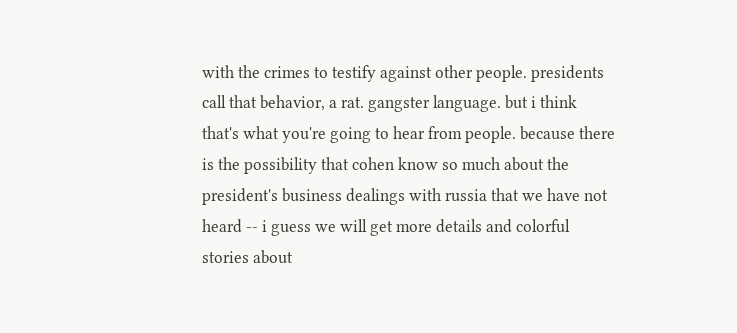with the crimes to testify against other people. presidents call that behavior, a rat. gangster language. but i think that's what you're going to hear from people. because there is the possibility that cohen know so much about the president's business dealings with russia that we have not heard -- i guess we will get more details and colorful stories about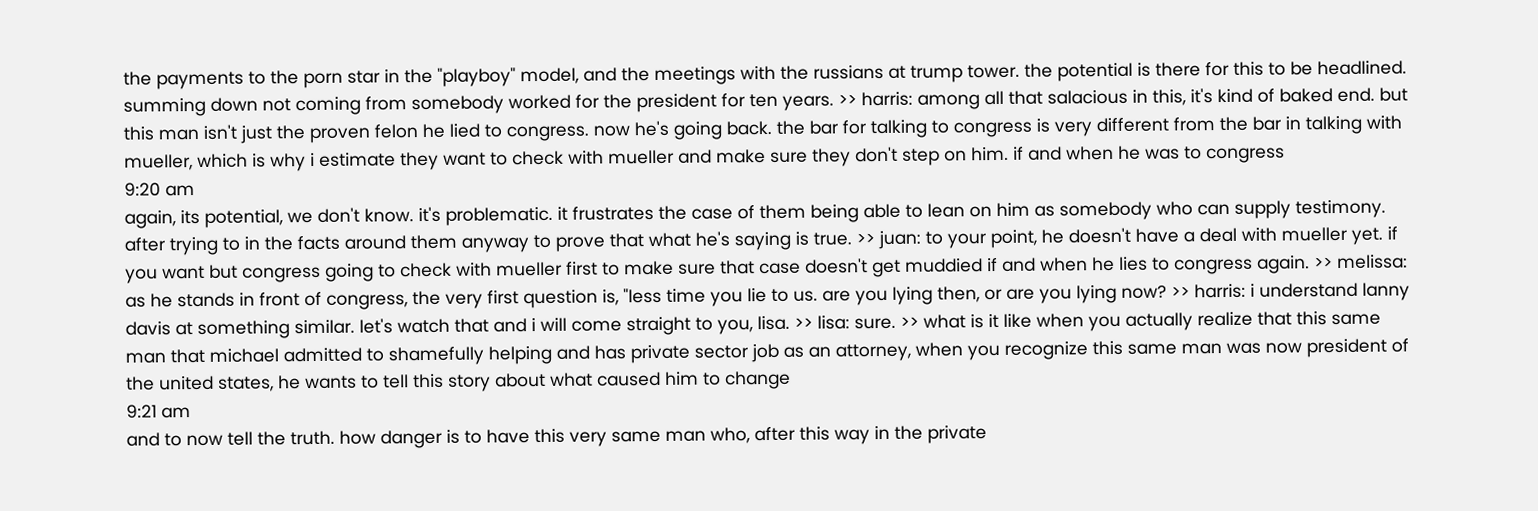the payments to the porn star in the "playboy" model, and the meetings with the russians at trump tower. the potential is there for this to be headlined. summing down not coming from somebody worked for the president for ten years. >> harris: among all that salacious in this, it's kind of baked end. but this man isn't just the proven felon he lied to congress. now he's going back. the bar for talking to congress is very different from the bar in talking with mueller, which is why i estimate they want to check with mueller and make sure they don't step on him. if and when he was to congress
9:20 am
again, its potential, we don't know. it's problematic. it frustrates the case of them being able to lean on him as somebody who can supply testimony. after trying to in the facts around them anyway to prove that what he's saying is true. >> juan: to your point, he doesn't have a deal with mueller yet. if you want but congress going to check with mueller first to make sure that case doesn't get muddied if and when he lies to congress again. >> melissa: as he stands in front of congress, the very first question is, "less time you lie to us. are you lying then, or are you lying now? >> harris: i understand lanny davis at something similar. let's watch that and i will come straight to you, lisa. >> lisa: sure. >> what is it like when you actually realize that this same man that michael admitted to shamefully helping and has private sector job as an attorney, when you recognize this same man was now president of the united states, he wants to tell this story about what caused him to change
9:21 am
and to now tell the truth. how danger is to have this very same man who, after this way in the private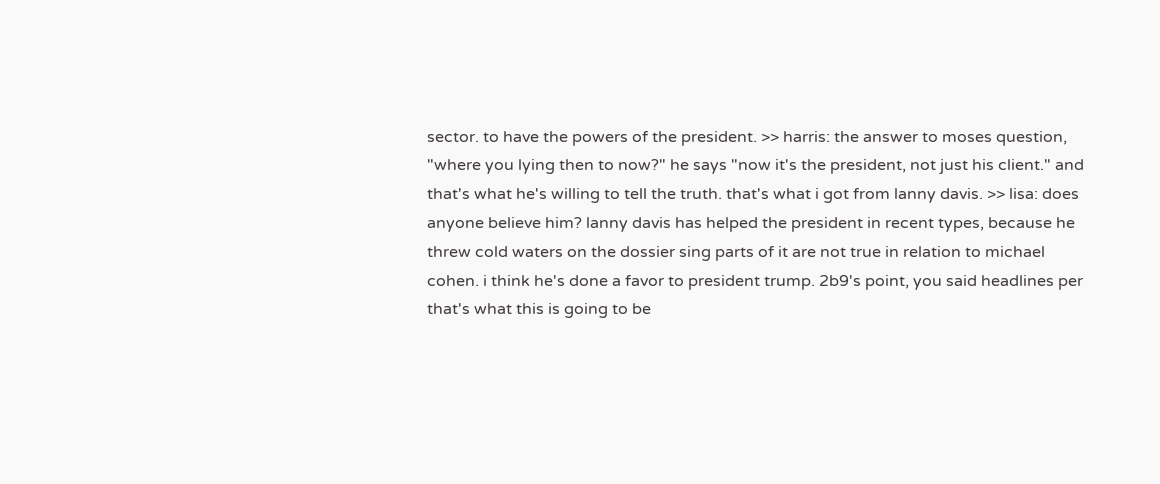sector. to have the powers of the president. >> harris: the answer to moses question, "where you lying then to now?" he says "now it's the president, not just his client." and that's what he's willing to tell the truth. that's what i got from lanny davis. >> lisa: does anyone believe him? lanny davis has helped the president in recent types, because he threw cold waters on the dossier sing parts of it are not true in relation to michael cohen. i think he's done a favor to president trump. 2b9's point, you said headlines per that's what this is going to be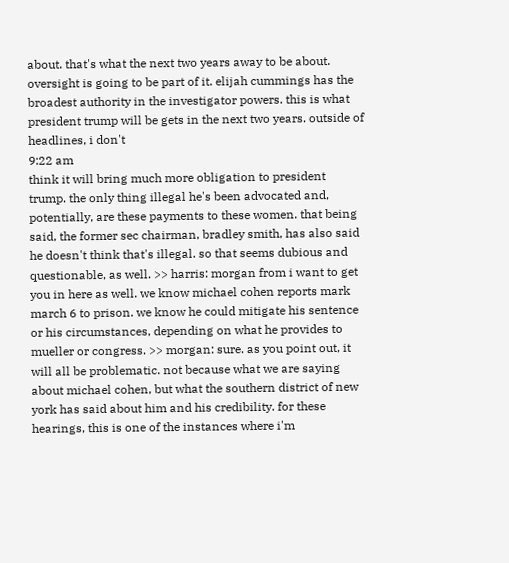about. that's what the next two years away to be about. oversight is going to be part of it. elijah cummings has the broadest authority in the investigator powers. this is what president trump will be gets in the next two years. outside of headlines, i don't
9:22 am
think it will bring much more obligation to president trump. the only thing illegal he's been advocated and, potentially, are these payments to these women. that being said, the former sec chairman, bradley smith, has also said he doesn't think that's illegal. so that seems dubious and questionable, as well. >> harris: morgan from i want to get you in here as well. we know michael cohen reports mark march 6 to prison. we know he could mitigate his sentence or his circumstances, depending on what he provides to mueller or congress. >> morgan: sure. as you point out, it will all be problematic. not because what we are saying about michael cohen, but what the southern district of new york has said about him and his credibility. for these hearings, this is one of the instances where i'm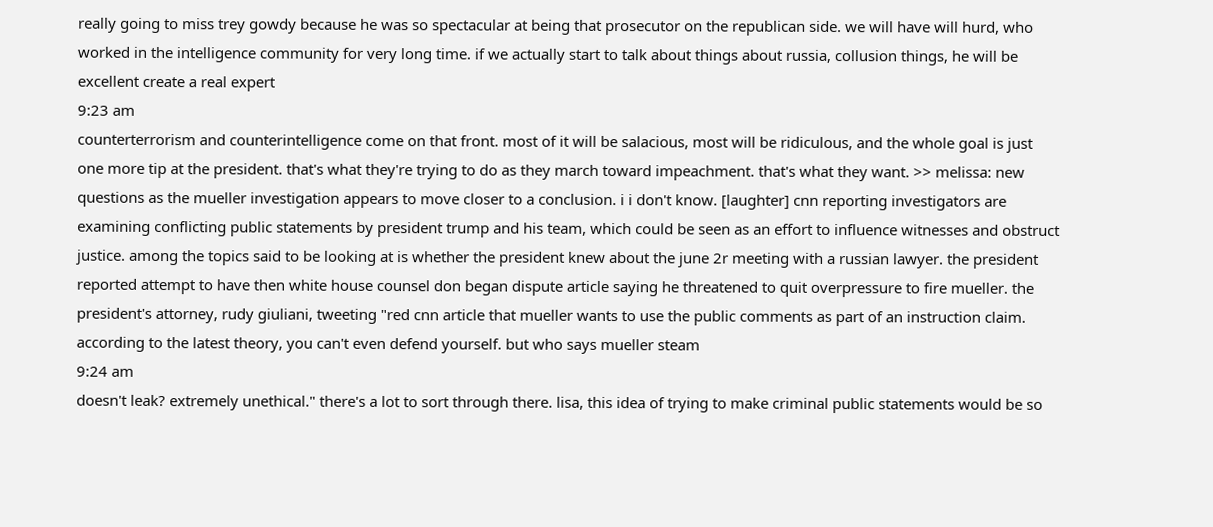really going to miss trey gowdy because he was so spectacular at being that prosecutor on the republican side. we will have will hurd, who worked in the intelligence community for very long time. if we actually start to talk about things about russia, collusion things, he will be excellent create a real expert
9:23 am
counterterrorism and counterintelligence come on that front. most of it will be salacious, most will be ridiculous, and the whole goal is just one more tip at the president. that's what they're trying to do as they march toward impeachment. that's what they want. >> melissa: new questions as the mueller investigation appears to move closer to a conclusion. i i don't know. [laughter] cnn reporting investigators are examining conflicting public statements by president trump and his team, which could be seen as an effort to influence witnesses and obstruct justice. among the topics said to be looking at is whether the president knew about the june 2r meeting with a russian lawyer. the president reported attempt to have then white house counsel don began dispute article saying he threatened to quit overpressure to fire mueller. the president's attorney, rudy giuliani, tweeting "red cnn article that mueller wants to use the public comments as part of an instruction claim. according to the latest theory, you can't even defend yourself. but who says mueller steam
9:24 am
doesn't leak? extremely unethical." there's a lot to sort through there. lisa, this idea of trying to make criminal public statements would be so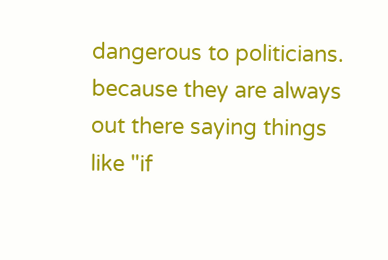dangerous to politicians. because they are always out there saying things like "if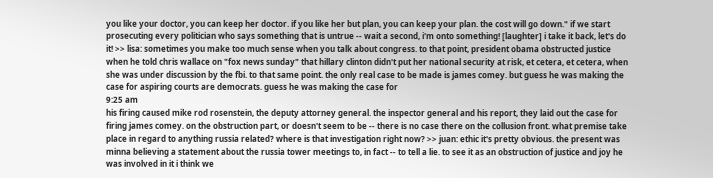you like your doctor, you can keep her doctor. if you like her but plan, you can keep your plan. the cost will go down." if we start prosecuting every politician who says something that is untrue -- wait a second, i'm onto something! [laughter] i take it back, let's do it! >> lisa: sometimes you make too much sense when you talk about congress. to that point, president obama obstructed justice when he told chris wallace on "fox news sunday" that hillary clinton didn't put her national security at risk, et cetera, et cetera, when she was under discussion by the fbi. to that same point. the only real case to be made is james comey. but guess he was making the case for aspiring courts are democrats. guess he was making the case for
9:25 am
his firing caused mike rod rosenstein, the deputy attorney general. the inspector general and his report, they laid out the case for firing james comey. on the obstruction part, or doesn't seem to be -- there is no case there on the collusion front. what premise take place in regard to anything russia related? where is that investigation right now? >> juan: ethic it's pretty obvious. the present was minna believing a statement about the russia tower meetings to, in fact -- to tell a lie. to see it as an obstruction of justice and joy he was involved in it i think we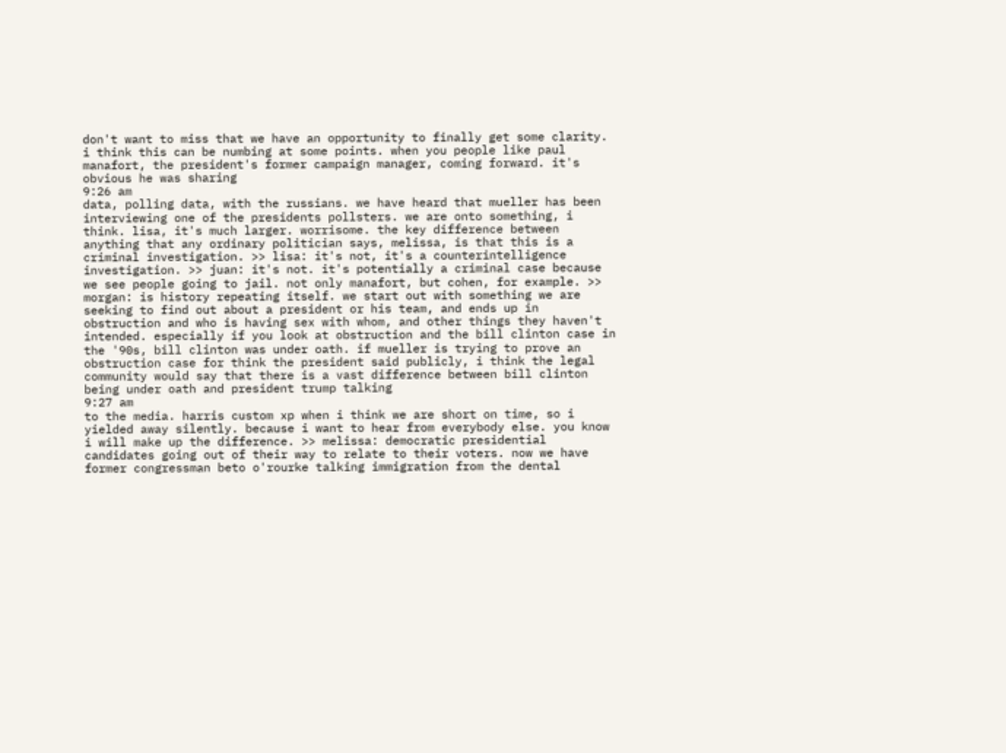don't want to miss that we have an opportunity to finally get some clarity. i think this can be numbing at some points. when you people like paul manafort, the president's former campaign manager, coming forward. it's obvious he was sharing
9:26 am
data, polling data, with the russians. we have heard that mueller has been interviewing one of the presidents pollsters. we are onto something, i think. lisa, it's much larger. worrisome. the key difference between anything that any ordinary politician says, melissa, is that this is a criminal investigation. >> lisa: it's not, it's a counterintelligence investigation. >> juan: it's not. it's potentially a criminal case because we see people going to jail. not only manafort, but cohen, for example. >> morgan: is history repeating itself. we start out with something we are seeking to find out about a president or his team, and ends up in obstruction and who is having sex with whom, and other things they haven't intended. especially if you look at obstruction and the bill clinton case in the '90s, bill clinton was under oath. if mueller is trying to prove an obstruction case for think the president said publicly, i think the legal community would say that there is a vast difference between bill clinton being under oath and president trump talking
9:27 am
to the media. harris custom xp when i think we are short on time, so i yielded away silently. because i want to hear from everybody else. you know i will make up the difference. >> melissa: democratic presidential candidates going out of their way to relate to their voters. now we have former congressman beto o'rourke talking immigration from the dental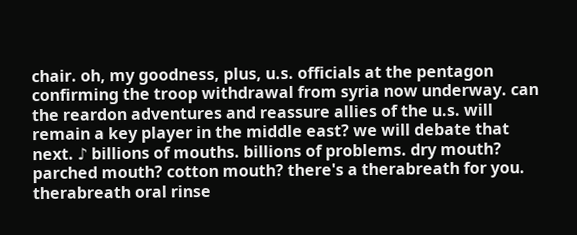chair. oh, my goodness, plus, u.s. officials at the pentagon confirming the troop withdrawal from syria now underway. can the reardon adventures and reassure allies of the u.s. will remain a key player in the middle east? we will debate that next. ♪ billions of mouths. billions of problems. dry mouth? parched mouth? cotton mouth? there's a therabreath for you. therabreath oral rinse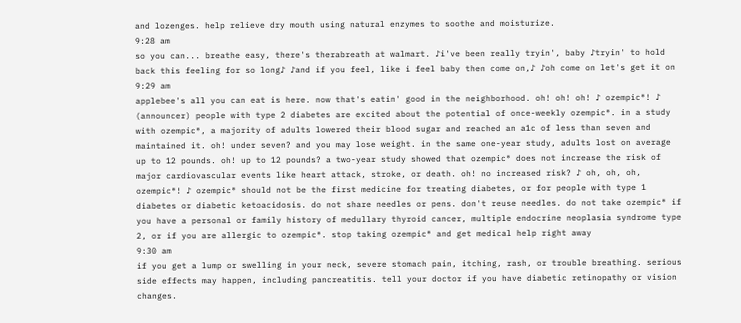and lozenges. help relieve dry mouth using natural enzymes to soothe and moisturize.
9:28 am
so you can... breathe easy, there's therabreath at walmart. ♪i've been really tryin', baby ♪tryin' to hold back this feeling for so long♪ ♪and if you feel, like i feel baby then come on,♪ ♪oh come on let's get it on
9:29 am
applebee's all you can eat is here. now that's eatin' good in the neighborhood. oh! oh! oh! ♪ ozempic®! ♪ (announcer) people with type 2 diabetes are excited about the potential of once-weekly ozempic®. in a study with ozempic®, a majority of adults lowered their blood sugar and reached an a1c of less than seven and maintained it. oh! under seven? and you may lose weight. in the same one-year study, adults lost on average up to 12 pounds. oh! up to 12 pounds? a two-year study showed that ozempic® does not increase the risk of major cardiovascular events like heart attack, stroke, or death. oh! no increased risk? ♪ oh, oh, oh, ozempic®! ♪ ozempic® should not be the first medicine for treating diabetes, or for people with type 1 diabetes or diabetic ketoacidosis. do not share needles or pens. don't reuse needles. do not take ozempic® if you have a personal or family history of medullary thyroid cancer, multiple endocrine neoplasia syndrome type 2, or if you are allergic to ozempic®. stop taking ozempic® and get medical help right away
9:30 am
if you get a lump or swelling in your neck, severe stomach pain, itching, rash, or trouble breathing. serious side effects may happen, including pancreatitis. tell your doctor if you have diabetic retinopathy or vision changes.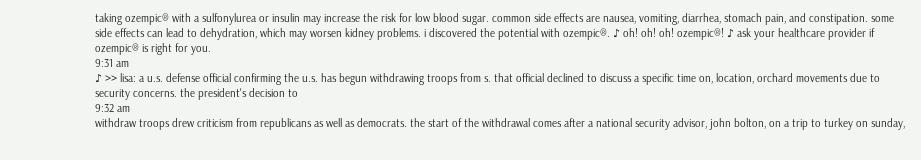taking ozempic® with a sulfonylurea or insulin may increase the risk for low blood sugar. common side effects are nausea, vomiting, diarrhea, stomach pain, and constipation. some side effects can lead to dehydration, which may worsen kidney problems. i discovered the potential with ozempic®. ♪ oh! oh! oh! ozempic®! ♪ ask your healthcare provider if ozempic® is right for you.
9:31 am
♪ >> lisa: a u.s. defense official confirming the u.s. has begun withdrawing troops from s. that official declined to discuss a specific time on, location, orchard movements due to security concerns. the president's decision to
9:32 am
withdraw troops drew criticism from republicans as well as democrats. the start of the withdrawal comes after a national security advisor, john bolton, on a trip to turkey on sunday,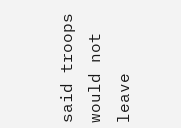said troops would not leave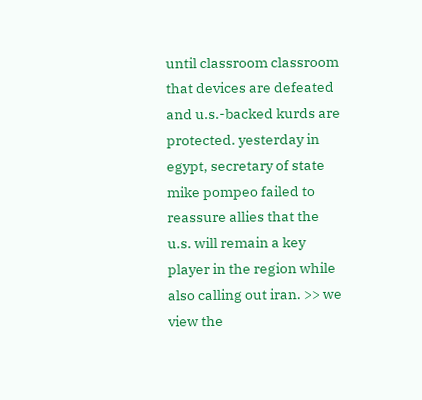until classroom classroom that devices are defeated and u.s.-backed kurds are protected. yesterday in egypt, secretary of state mike pompeo failed to reassure allies that the u.s. will remain a key player in the region while also calling out iran. >> we view the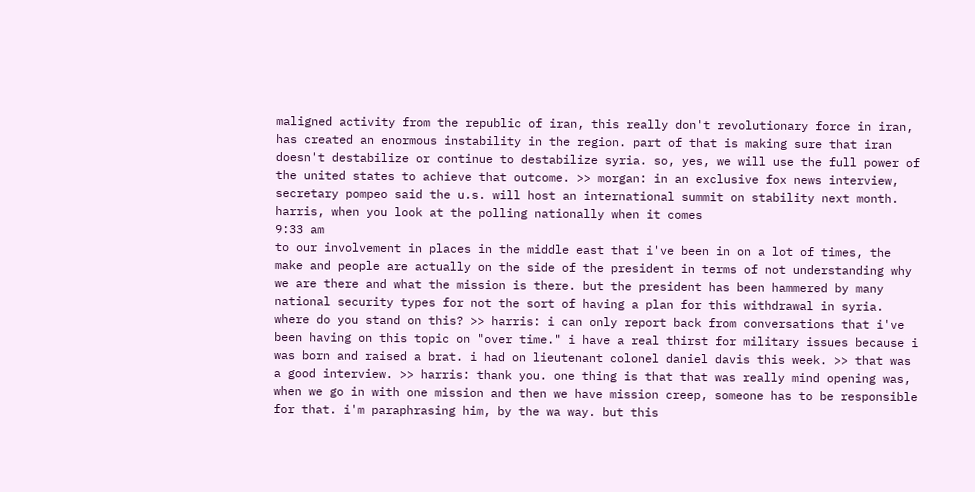maligned activity from the republic of iran, this really don't revolutionary force in iran, has created an enormous instability in the region. part of that is making sure that iran doesn't destabilize or continue to destabilize syria. so, yes, we will use the full power of the united states to achieve that outcome. >> morgan: in an exclusive fox news interview, secretary pompeo said the u.s. will host an international summit on stability next month. harris, when you look at the polling nationally when it comes
9:33 am
to our involvement in places in the middle east that i've been in on a lot of times, the make and people are actually on the side of the president in terms of not understanding why we are there and what the mission is there. but the president has been hammered by many national security types for not the sort of having a plan for this withdrawal in syria. where do you stand on this? >> harris: i can only report back from conversations that i've been having on this topic on "over time." i have a real thirst for military issues because i was born and raised a brat. i had on lieutenant colonel daniel davis this week. >> that was a good interview. >> harris: thank you. one thing is that that was really mind opening was, when we go in with one mission and then we have mission creep, someone has to be responsible for that. i'm paraphrasing him, by the wa way. but this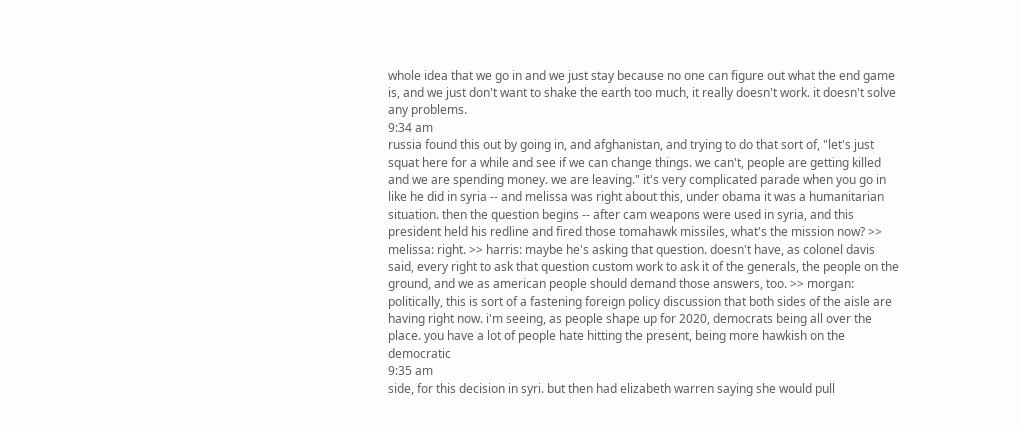whole idea that we go in and we just stay because no one can figure out what the end game is, and we just don't want to shake the earth too much, it really doesn't work. it doesn't solve any problems.
9:34 am
russia found this out by going in, and afghanistan, and trying to do that sort of, "let's just squat here for a while and see if we can change things. we can't, people are getting killed and we are spending money. we are leaving." it's very complicated parade when you go in like he did in syria -- and melissa was right about this, under obama it was a humanitarian situation. then the question begins -- after cam weapons were used in syria, and this president held his redline and fired those tomahawk missiles, what's the mission now? >> melissa: right. >> harris: maybe he's asking that question. doesn't have, as colonel davis said, every right to ask that question custom work to ask it of the generals, the people on the ground, and we as american people should demand those answers, too. >> morgan: politically, this is sort of a fastening foreign policy discussion that both sides of the aisle are having right now. i'm seeing, as people shape up for 2020, democrats being all over the place. you have a lot of people hate hitting the present, being more hawkish on the democratic
9:35 am
side, for this decision in syri. but then had elizabeth warren saying she would pull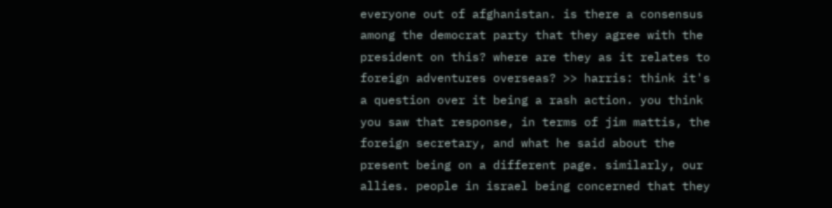everyone out of afghanistan. is there a consensus among the democrat party that they agree with the president on this? where are they as it relates to foreign adventures overseas? >> harris: think it's a question over it being a rash action. you think you saw that response, in terms of jim mattis, the foreign secretary, and what he said about the present being on a different page. similarly, our allies. people in israel being concerned that they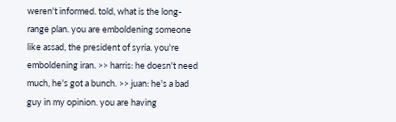weren't informed. told, what is the long-range plan. you are emboldening someone like assad, the president of syria. you're emboldening iran. >> harris: he doesn't need much, he's got a bunch. >> juan: he's a bad guy in my opinion. you are having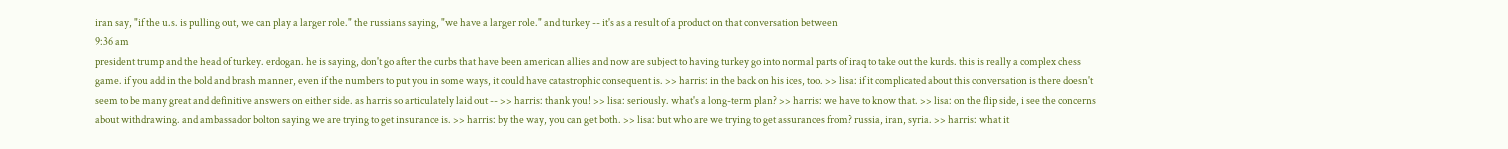iran say, "if the u.s. is pulling out, we can play a larger role." the russians saying, "we have a larger role." and turkey -- it's as a result of a product on that conversation between
9:36 am
president trump and the head of turkey. erdogan. he is saying, don't go after the curbs that have been american allies and now are subject to having turkey go into normal parts of iraq to take out the kurds. this is really a complex chess game. if you add in the bold and brash manner, even if the numbers to put you in some ways, it could have catastrophic consequent is. >> harris: in the back on his ices, too. >> lisa: if it complicated about this conversation is there doesn't seem to be many great and definitive answers on either side. as harris so articulately laid out -- >> harris: thank you! >> lisa: seriously. what's a long-term plan? >> harris: we have to know that. >> lisa: on the flip side, i see the concerns about withdrawing. and ambassador bolton saying we are trying to get insurance is. >> harris: by the way, you can get both. >> lisa: but who are we trying to get assurances from? russia, iran, syria. >> harris: what it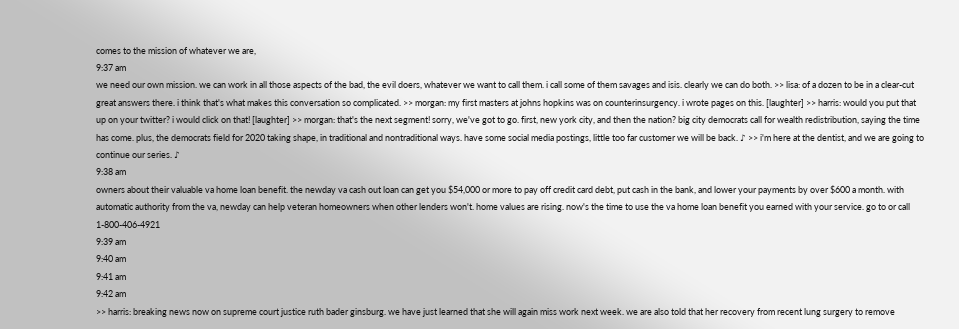comes to the mission of whatever we are,
9:37 am
we need our own mission. we can work in all those aspects of the bad, the evil doers, whatever we want to call them. i call some of them savages and isis. clearly we can do both. >> lisa: of a dozen to be in a clear-cut great answers there. i think that's what makes this conversation so complicated. >> morgan: my first masters at johns hopkins was on counterinsurgency. i wrote pages on this. [laughter] >> harris: would you put that up on your twitter? i would click on that! [laughter] >> morgan: that's the next segment! sorry, we've got to go. first, new york city, and then the nation? big city democrats call for wealth redistribution, saying the time has come. plus, the democrats field for 2020 taking shape, in traditional and nontraditional ways. have some social media postings, little too far customer we will be back. ♪ >> i'm here at the dentist, and we are going to continue our series. ♪
9:38 am
owners about their valuable va home loan benefit. the newday va cash out loan can get you $54,000 or more to pay off credit card debt, put cash in the bank, and lower your payments by over $600 a month. with automatic authority from the va, newday can help veteran homeowners when other lenders won't. home values are rising. now's the time to use the va home loan benefit you earned with your service. go to or call 1-800-406-4921
9:39 am
9:40 am
9:41 am
9:42 am
>> harris: breaking news now on supreme court justice ruth bader ginsburg. we have just learned that she will again miss work next week. we are also told that her recovery from recent lung surgery to remove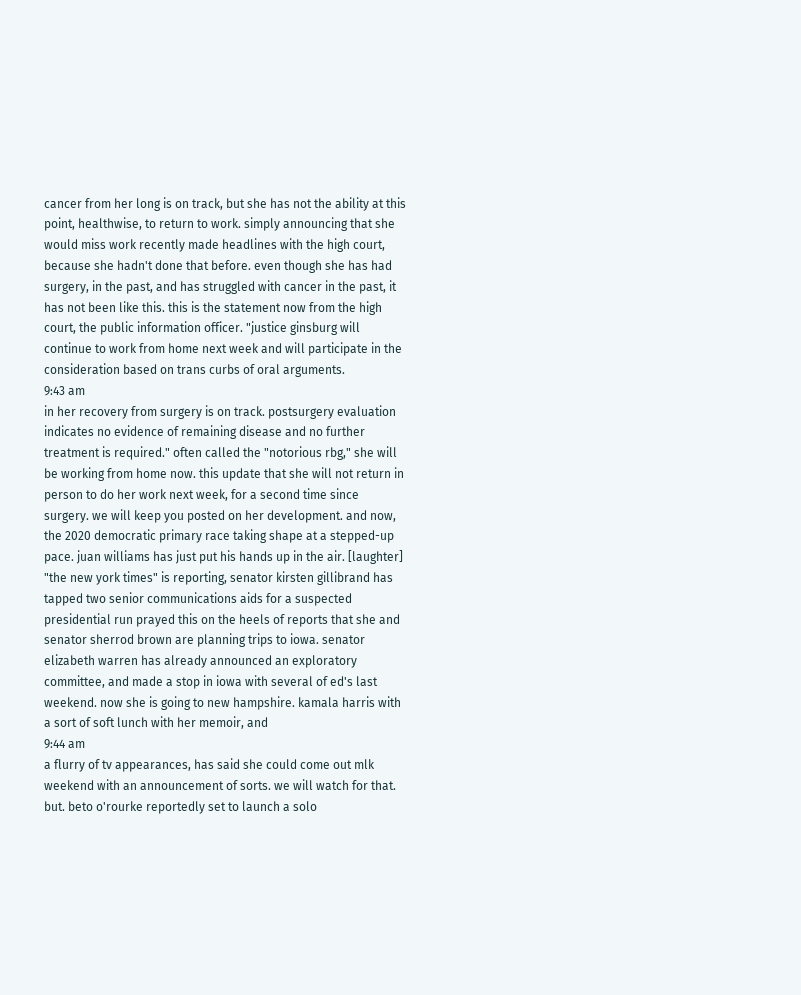cancer from her long is on track, but she has not the ability at this point, healthwise, to return to work. simply announcing that she would miss work recently made headlines with the high court, because she hadn't done that before. even though she has had surgery, in the past, and has struggled with cancer in the past, it has not been like this. this is the statement now from the high court, the public information officer. "justice ginsburg will continue to work from home next week and will participate in the consideration based on trans curbs of oral arguments.
9:43 am
in her recovery from surgery is on track. postsurgery evaluation indicates no evidence of remaining disease and no further treatment is required." often called the "notorious rbg," she will be working from home now. this update that she will not return in person to do her work next week, for a second time since surgery. we will keep you posted on her development. and now, the 2020 democratic primary race taking shape at a stepped-up pace. juan williams has just put his hands up in the air. [laughter] "the new york times" is reporting, senator kirsten gillibrand has tapped two senior communications aids for a suspected presidential run prayed this on the heels of reports that she and senator sherrod brown are planning trips to iowa. senator elizabeth warren has already announced an exploratory committee, and made a stop in iowa with several of ed's last weekend. now she is going to new hampshire. kamala harris with a sort of soft lunch with her memoir, and
9:44 am
a flurry of tv appearances, has said she could come out mlk weekend with an announcement of sorts. we will watch for that. but. beto o'rourke reportedly set to launch a solo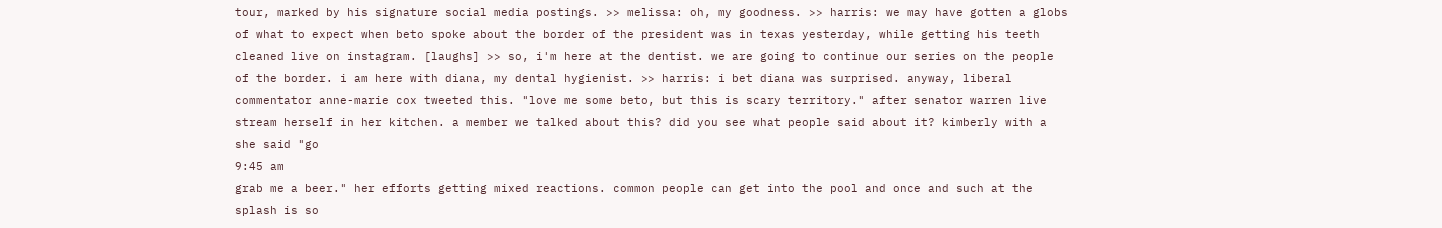tour, marked by his signature social media postings. >> melissa: oh, my goodness. >> harris: we may have gotten a globs of what to expect when beto spoke about the border of the president was in texas yesterday, while getting his teeth cleaned live on instagram. [laughs] >> so, i'm here at the dentist. we are going to continue our series on the people of the border. i am here with diana, my dental hygienist. >> harris: i bet diana was surprised. anyway, liberal commentator anne-marie cox tweeted this. "love me some beto, but this is scary territory." after senator warren live stream herself in her kitchen. a member we talked about this? did you see what people said about it? kimberly with a she said "go
9:45 am
grab me a beer." her efforts getting mixed reactions. common people can get into the pool and once and such at the splash is so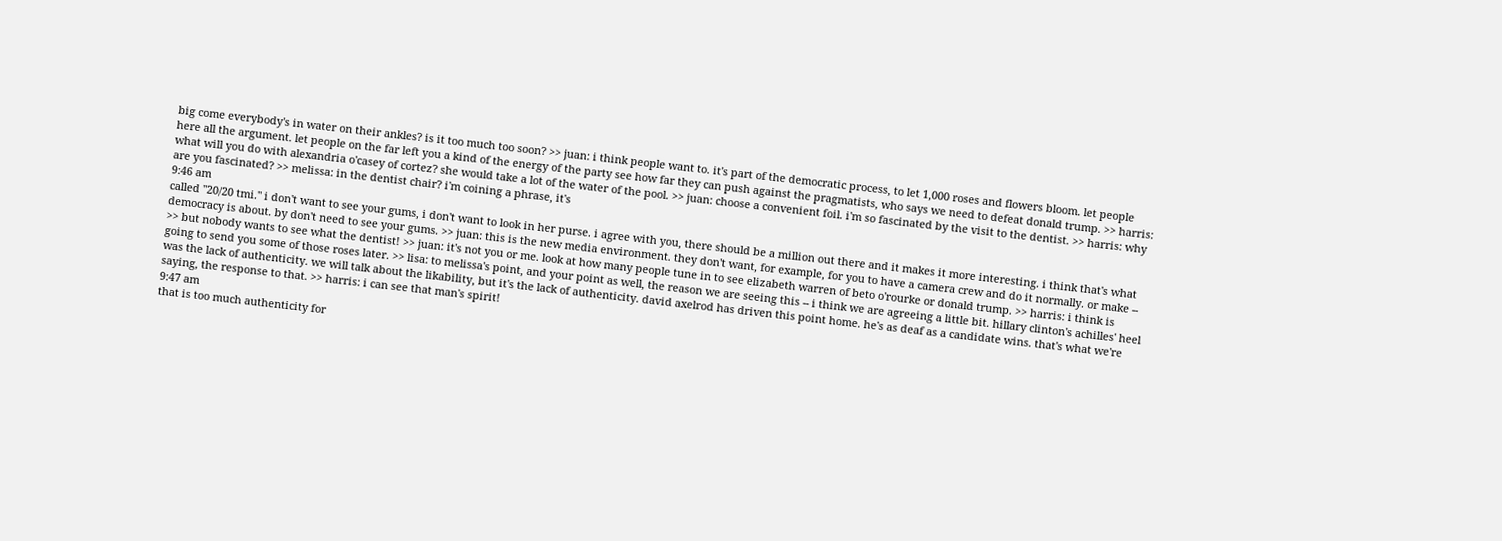big come everybody's in water on their ankles? is it too much too soon? >> juan: i think people want to. it's part of the democratic process, to let 1,000 roses and flowers bloom. let people here all the argument. let people on the far left you a kind of the energy of the party see how far they can push against the pragmatists, who says we need to defeat donald trump. >> harris: what will you do with alexandria o'casey of cortez? she would take a lot of the water of the pool. >> juan: choose a convenient foil. i'm so fascinated by the visit to the dentist. >> harris: why are you fascinated? >> melissa: in the dentist chair? i'm coining a phrase, it's
9:46 am
called "20/20 tmi." i don't want to see your gums, i don't want to look in her purse. i agree with you, there should be a million out there and it makes it more interesting. i think that's what democracy is about. by don't need to see your gums. >> juan: this is the new media environment. they don't want, for example, for you to have a camera crew and do it normally. or make -- >> but nobody wants to see what the dentist! >> juan: it's not you or me. look at how many people tune in to see elizabeth warren of beto o'rourke or donald trump. >> harris: i think is going to send you some of those roses later. >> lisa: to melissa's point, and your point as well, the reason we are seeing this -- i think we are agreeing a little bit. hillary clinton's achilles' heel was the lack of authenticity. we will talk about the likability, but it's the lack of authenticity. david axelrod has driven this point home. he's as deaf as a candidate wins. that's what we're saying, the response to that. >> harris: i can see that man's spirit!
9:47 am
that is too much authenticity for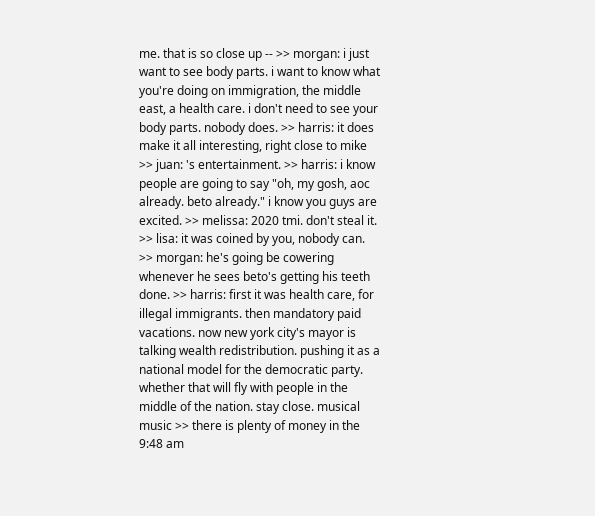me. that is so close up -- >> morgan: i just want to see body parts. i want to know what you're doing on immigration, the middle east, a health care. i don't need to see your body parts. nobody does. >> harris: it does make it all interesting, right close to mike >> juan: 's entertainment. >> harris: i know people are going to say "oh, my gosh, aoc already. beto already." i know you guys are excited. >> melissa: 2020 tmi. don't steal it. >> lisa: it was coined by you, nobody can. >> morgan: he's going be cowering whenever he sees beto's getting his teeth done. >> harris: first it was health care, for illegal immigrants. then mandatory paid vacations. now new york city's mayor is talking wealth redistribution. pushing it as a national model for the democratic party. whether that will fly with people in the middle of the nation. stay close. musical music >> there is plenty of money in the
9:48 am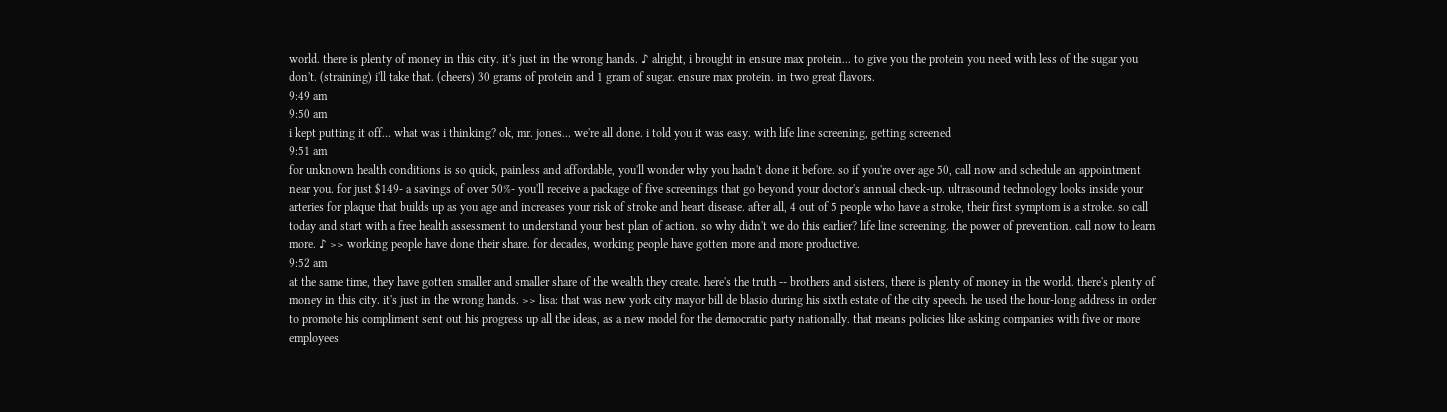world. there is plenty of money in this city. it's just in the wrong hands. ♪ alright, i brought in ensure max protein... to give you the protein you need with less of the sugar you don't. (straining) i'll take that. (cheers) 30 grams of protein and 1 gram of sugar. ensure max protein. in two great flavors.
9:49 am
9:50 am
i kept putting it off... what was i thinking? ok, mr. jones... we're all done. i told you it was easy. with life line screening, getting screened
9:51 am
for unknown health conditions is so quick, painless and affordable, you'll wonder why you hadn't done it before. so if you're over age 50, call now and schedule an appointment near you. for just $149- a savings of over 50%- you'll receive a package of five screenings that go beyond your doctor's annual check-up. ultrasound technology looks inside your arteries for plaque that builds up as you age and increases your risk of stroke and heart disease. after all, 4 out of 5 people who have a stroke, their first symptom is a stroke. so call today and start with a free health assessment to understand your best plan of action. so why didn't we do this earlier? life line screening. the power of prevention. call now to learn more. ♪ >> working people have done their share. for decades, working people have gotten more and more productive.
9:52 am
at the same time, they have gotten smaller and smaller share of the wealth they create. here's the truth -- brothers and sisters, there is plenty of money in the world. there's plenty of money in this city. it's just in the wrong hands. >> lisa: that was new york city mayor bill de blasio during his sixth estate of the city speech. he used the hour-long address in order to promote his compliment sent out his progress up all the ideas, as a new model for the democratic party nationally. that means policies like asking companies with five or more employees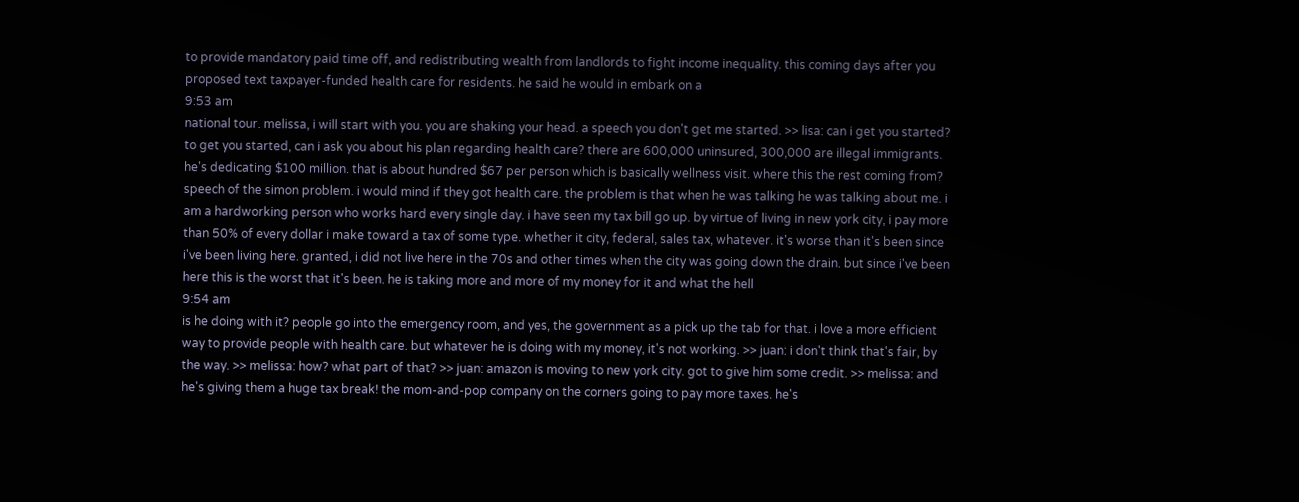to provide mandatory paid time off, and redistributing wealth from landlords to fight income inequality. this coming days after you proposed text taxpayer-funded health care for residents. he said he would in embark on a
9:53 am
national tour. melissa, i will start with you. you are shaking your head. a speech you don't get me started. >> lisa: can i get you started? to get you started, can i ask you about his plan regarding health care? there are 600,000 uninsured, 300,000 are illegal immigrants. he's dedicating $100 million. that is about hundred $67 per person which is basically wellness visit. where this the rest coming from? speech of the simon problem. i would mind if they got health care. the problem is that when he was talking he was talking about me. i am a hardworking person who works hard every single day. i have seen my tax bill go up. by virtue of living in new york city, i pay more than 50% of every dollar i make toward a tax of some type. whether it city, federal, sales tax, whatever. it's worse than it's been since i've been living here. granted, i did not live here in the 70s and other times when the city was going down the drain. but since i've been here this is the worst that it's been. he is taking more and more of my money for it and what the hell
9:54 am
is he doing with it? people go into the emergency room, and yes, the government as a pick up the tab for that. i love a more efficient way to provide people with health care. but whatever he is doing with my money, it's not working. >> juan: i don't think that's fair, by the way. >> melissa: how? what part of that? >> juan: amazon is moving to new york city. got to give him some credit. >> melissa: and he's giving them a huge tax break! the mom-and-pop company on the corners going to pay more taxes. he's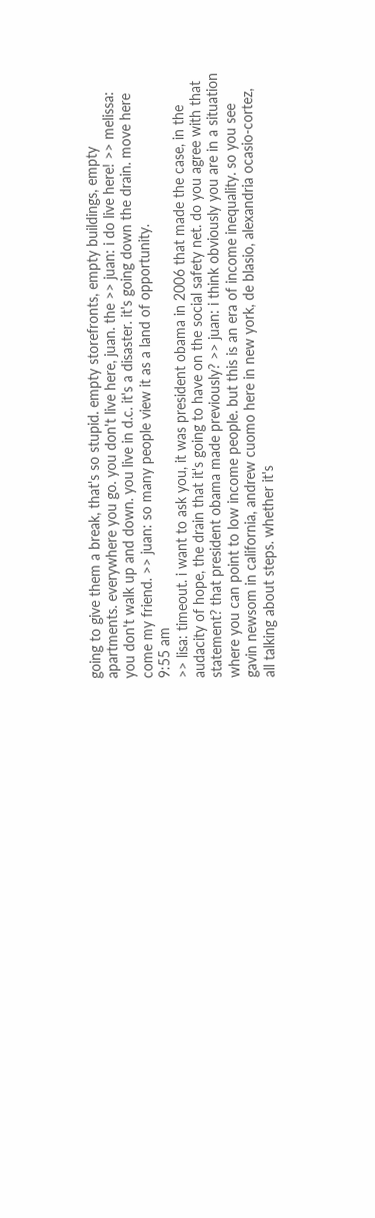going to give them a break, that's so stupid. empty storefronts, empty buildings, empty apartments. everywhere you go. you don't live here, juan. the >> juan: i do live here! >> melissa: you don't walk up and down. you live in d.c. it's a disaster. it's going down the drain. move here come my friend. >> juan: so many people view it as a land of opportunity.
9:55 am
>> lisa: timeout. i want to ask you, it was president obama in 2006 that made the case, in the audacity of hope, the drain that it's going to have on the social safety net. do you agree with that statement? that president obama made previously? >> juan: i think obviously you are in a situation where you can point to low income people. but this is an era of income inequality. so you see gavin newsom in california, andrew cuomo here in new york, de blasio, alexandria ocasio-cortez, all talking about steps. whether it's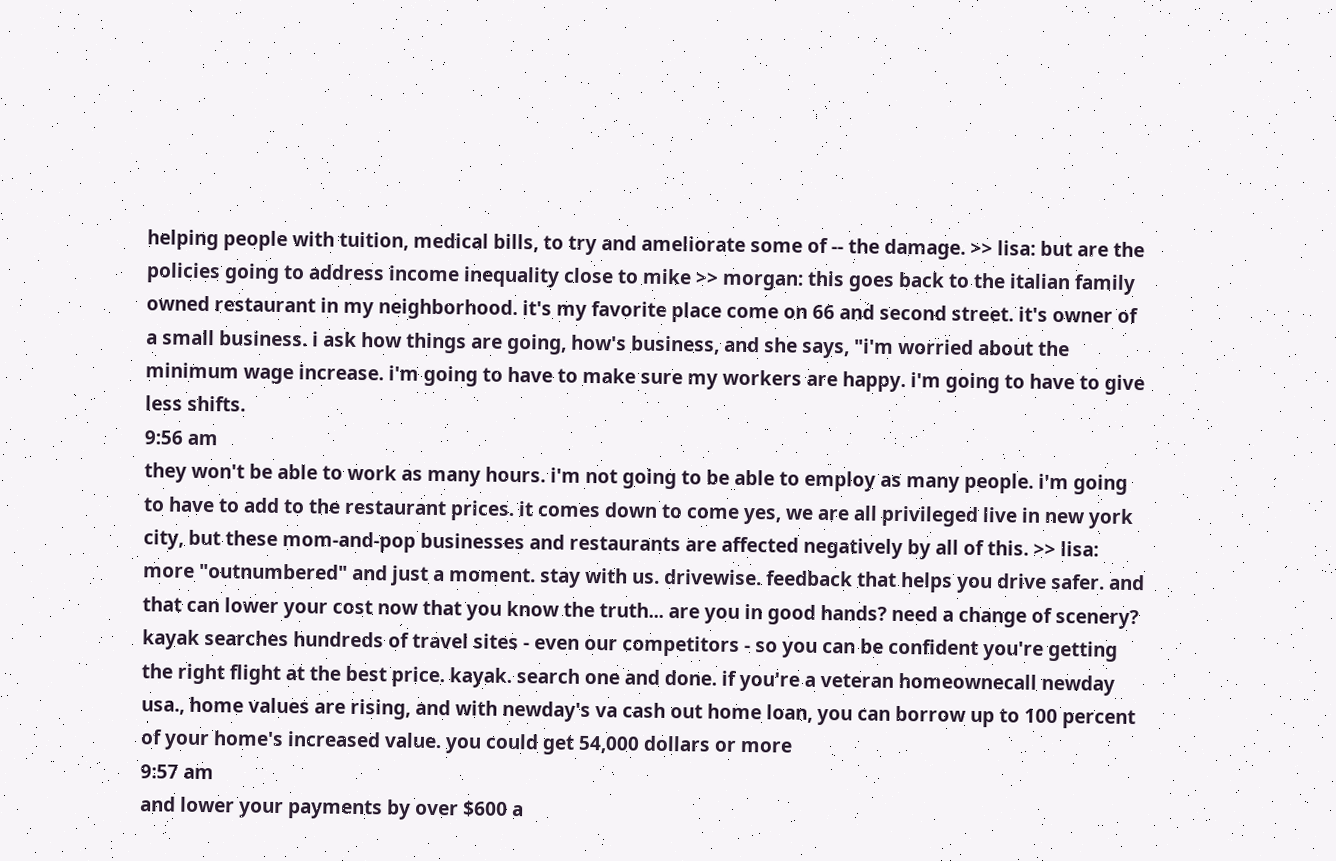helping people with tuition, medical bills, to try and ameliorate some of -- the damage. >> lisa: but are the policies going to address income inequality close to mike >> morgan: this goes back to the italian family owned restaurant in my neighborhood. it's my favorite place come on 66 and second street. it's owner of a small business. i ask how things are going, how's business, and she says, "i'm worried about the minimum wage increase. i'm going to have to make sure my workers are happy. i'm going to have to give less shifts.
9:56 am
they won't be able to work as many hours. i'm not going to be able to employ as many people. i'm going to have to add to the restaurant prices. it comes down to come yes, we are all privileged live in new york city, but these mom-and-pop businesses and restaurants are affected negatively by all of this. >> lisa: more "outnumbered" and just a moment. stay with us. drivewise. feedback that helps you drive safer. and that can lower your cost now that you know the truth... are you in good hands? need a change of scenery? kayak searches hundreds of travel sites - even our competitors - so you can be confident you're getting the right flight at the best price. kayak. search one and done. if you're a veteran homeownecall newday usa., home values are rising, and with newday's va cash out home loan, you can borrow up to 100 percent of your home's increased value. you could get 54,000 dollars or more
9:57 am
and lower your payments by over $600 a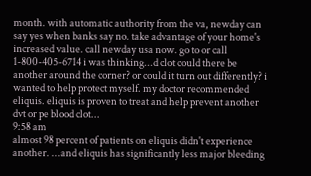month. with automatic authority from the va, newday can say yes when banks say no. take advantage of your home's increased value. call newday usa now. go to or call 1-800-405-6714 i was thinking...d clot could there be another around the corner? or could it turn out differently? i wanted to help protect myself. my doctor recommended eliquis. eliquis is proven to treat and help prevent another dvt or pe blood clot...
9:58 am
almost 98 percent of patients on eliquis didn't experience another. ...and eliquis has significantly less major bleeding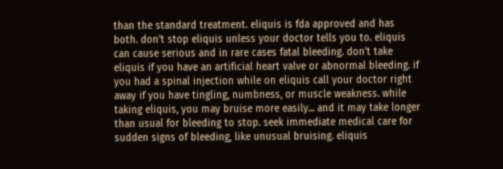than the standard treatment. eliquis is fda approved and has both. don't stop eliquis unless your doctor tells you to. eliquis can cause serious and in rare cases fatal bleeding. don't take eliquis if you have an artificial heart valve or abnormal bleeding. if you had a spinal injection while on eliquis call your doctor right away if you have tingling, numbness, or muscle weakness. while taking eliquis, you may bruise more easily... and it may take longer than usual for bleeding to stop. seek immediate medical care for sudden signs of bleeding, like unusual bruising. eliquis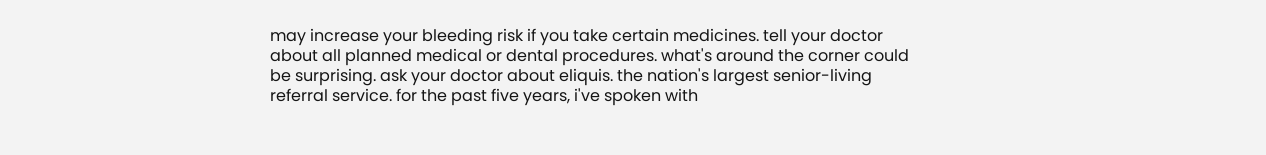may increase your bleeding risk if you take certain medicines. tell your doctor about all planned medical or dental procedures. what's around the corner could be surprising. ask your doctor about eliquis. the nation's largest senior-living referral service. for the past five years, i've spoken with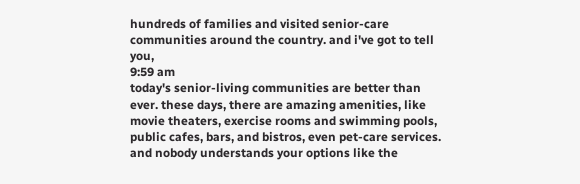hundreds of families and visited senior-care communities around the country. and i've got to tell you,
9:59 am
today's senior-living communities are better than ever. these days, there are amazing amenities, like movie theaters, exercise rooms and swimming pools, public cafes, bars, and bistros, even pet-care services. and nobody understands your options like the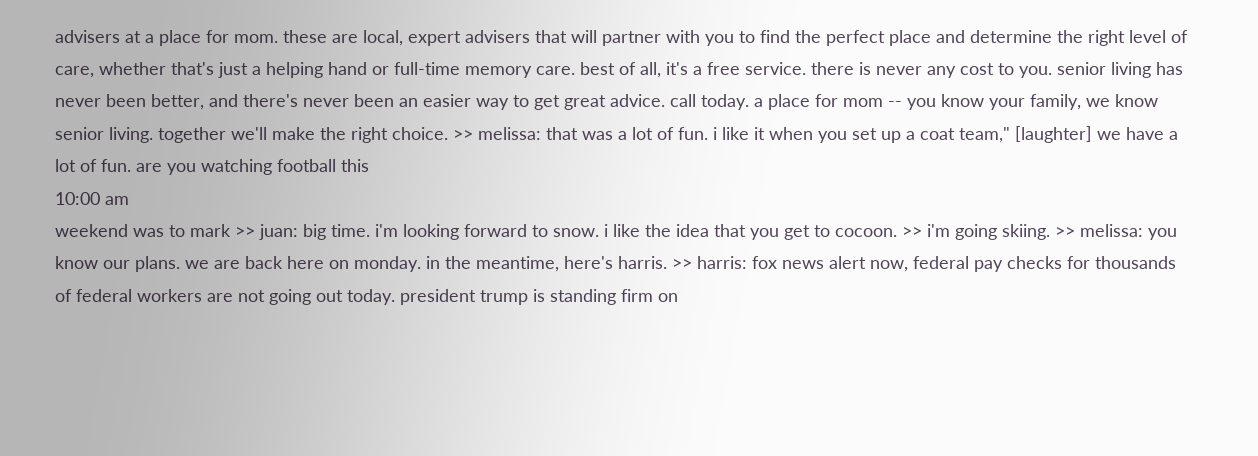advisers at a place for mom. these are local, expert advisers that will partner with you to find the perfect place and determine the right level of care, whether that's just a helping hand or full-time memory care. best of all, it's a free service. there is never any cost to you. senior living has never been better, and there's never been an easier way to get great advice. call today. a place for mom -- you know your family, we know senior living. together we'll make the right choice. >> melissa: that was a lot of fun. i like it when you set up a coat team," [laughter] we have a lot of fun. are you watching football this
10:00 am
weekend was to mark >> juan: big time. i'm looking forward to snow. i like the idea that you get to cocoon. >> i'm going skiing. >> melissa: you know our plans. we are back here on monday. in the meantime, here's harris. >> harris: fox news alert now, federal pay checks for thousands of federal workers are not going out today. president trump is standing firm on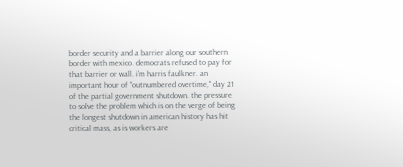border security and a barrier along our southern border with mexico. democrats refused to pay for that barrier or wall. i'm harris faulkner. an important hour of "outnumbered overtime," day 21 of the partial government shutdown. the pressure to solve the problem which is on the verge of being the longest shutdown in american history has hit critical mass, as is workers are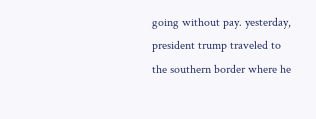going without pay. yesterday, president trump traveled to the southern border where he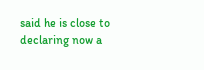said he is close to declaring now a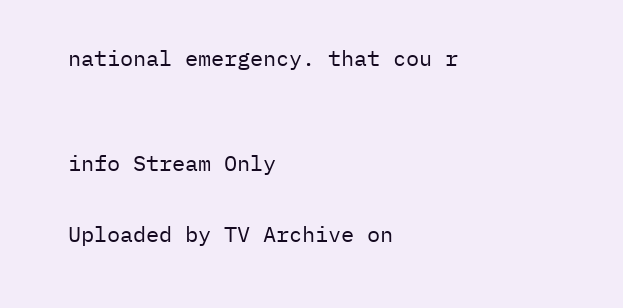national emergency. that cou r


info Stream Only

Uploaded by TV Archive on